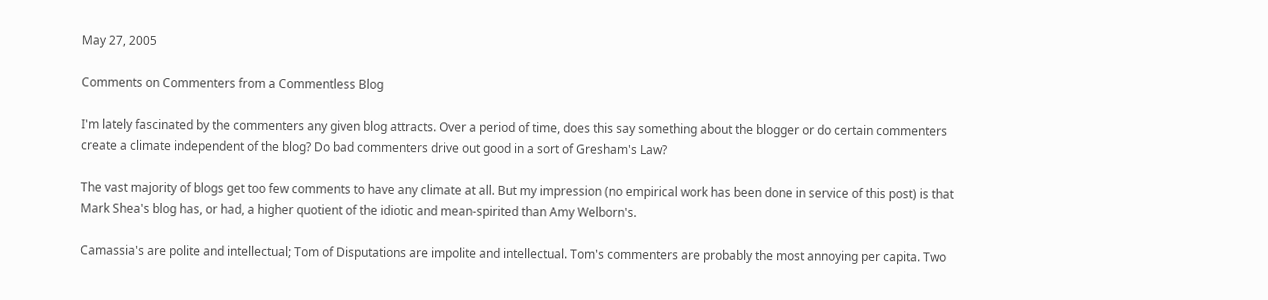May 27, 2005

Comments on Commenters from a Commentless Blog

I'm lately fascinated by the commenters any given blog attracts. Over a period of time, does this say something about the blogger or do certain commenters create a climate independent of the blog? Do bad commenters drive out good in a sort of Gresham's Law?

The vast majority of blogs get too few comments to have any climate at all. But my impression (no empirical work has been done in service of this post) is that Mark Shea's blog has, or had, a higher quotient of the idiotic and mean-spirited than Amy Welborn's.

Camassia's are polite and intellectual; Tom of Disputations are impolite and intellectual. Tom's commenters are probably the most annoying per capita. Two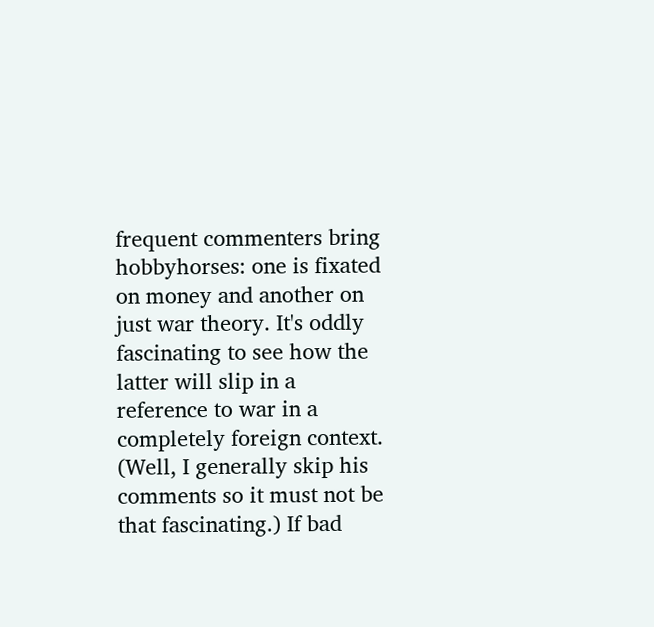frequent commenters bring hobbyhorses: one is fixated on money and another on just war theory. It's oddly fascinating to see how the latter will slip in a reference to war in a completely foreign context. (Well, I generally skip his comments so it must not be that fascinating.) If bad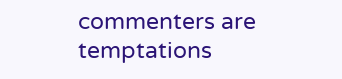commenters are temptations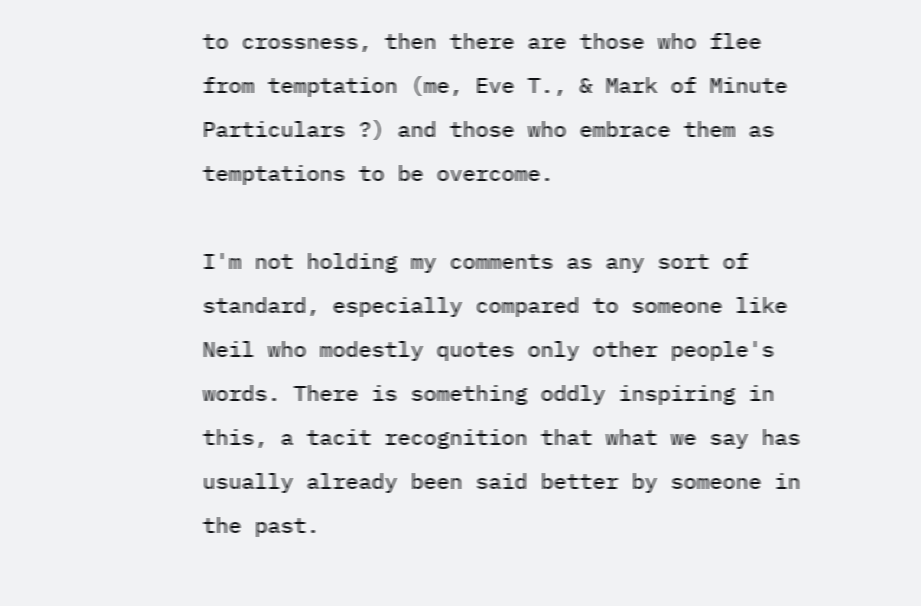to crossness, then there are those who flee from temptation (me, Eve T., & Mark of Minute Particulars ?) and those who embrace them as temptations to be overcome.

I'm not holding my comments as any sort of standard, especially compared to someone like Neil who modestly quotes only other people's words. There is something oddly inspiring in this, a tacit recognition that what we say has usually already been said better by someone in the past.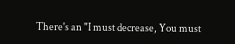There's an "I must decrease, You must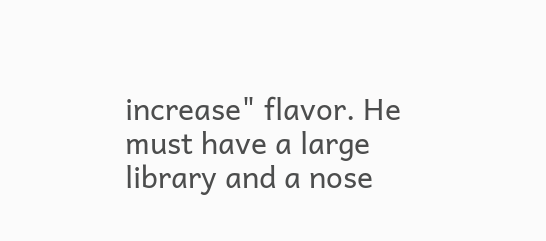increase" flavor. He must have a large library and a nose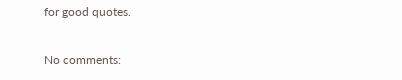for good quotes.

No comments: